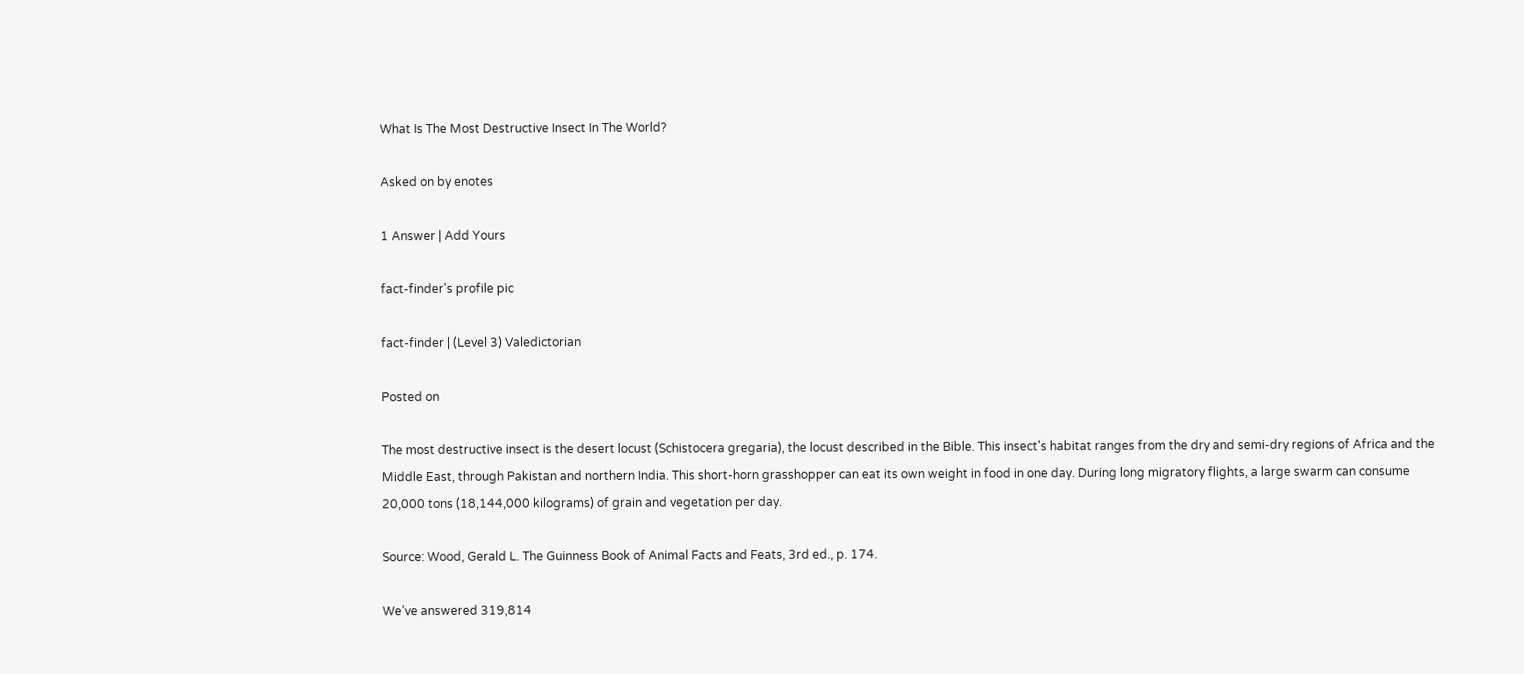What Is The Most Destructive Insect In The World?

Asked on by enotes

1 Answer | Add Yours

fact-finder's profile pic

fact-finder | (Level 3) Valedictorian

Posted on

The most destructive insect is the desert locust (Schistocera gregaria), the locust described in the Bible. This insect's habitat ranges from the dry and semi-dry regions of Africa and the Middle East, through Pakistan and northern India. This short-horn grasshopper can eat its own weight in food in one day. During long migratory flights, a large swarm can consume 20,000 tons (18,144,000 kilograms) of grain and vegetation per day.

Source: Wood, Gerald L. The Guinness Book of Animal Facts and Feats, 3rd ed., p. 174.

We’ve answered 319,814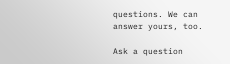questions. We can answer yours, too.

Ask a question